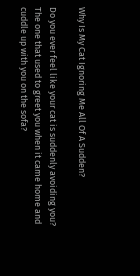Why Is My Cat Ignoring Me All Of A Sudden?

Do you ever feel like your cat is suddenly avoiding you? The one that used to greet you when it came home and cuddle up with you on the sofa?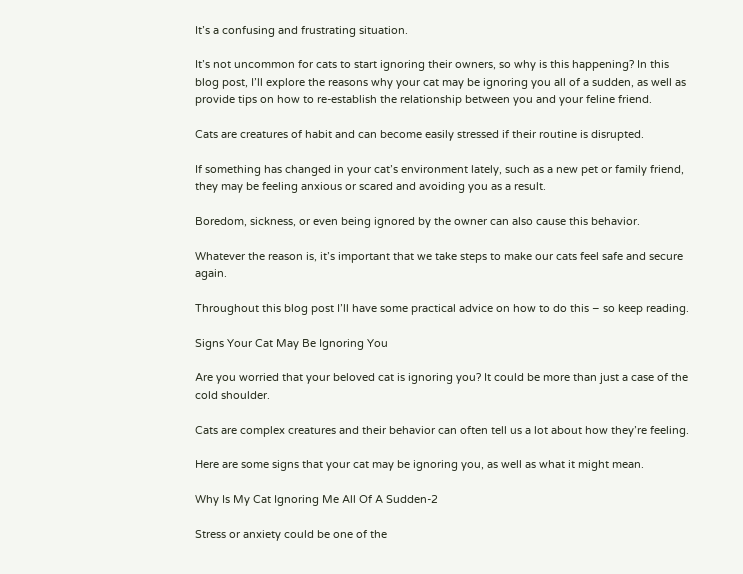It’s a confusing and frustrating situation.

It’s not uncommon for cats to start ignoring their owners, so why is this happening? In this blog post, I’ll explore the reasons why your cat may be ignoring you all of a sudden, as well as provide tips on how to re-establish the relationship between you and your feline friend.

Cats are creatures of habit and can become easily stressed if their routine is disrupted.

If something has changed in your cat’s environment lately, such as a new pet or family friend, they may be feeling anxious or scared and avoiding you as a result.

Boredom, sickness, or even being ignored by the owner can also cause this behavior.

Whatever the reason is, it’s important that we take steps to make our cats feel safe and secure again.

Throughout this blog post I’ll have some practical advice on how to do this – so keep reading.

Signs Your Cat May Be Ignoring You

Are you worried that your beloved cat is ignoring you? It could be more than just a case of the cold shoulder.

Cats are complex creatures and their behavior can often tell us a lot about how they’re feeling.

Here are some signs that your cat may be ignoring you, as well as what it might mean.

Why Is My Cat Ignoring Me All Of A Sudden-2

Stress or anxiety could be one of the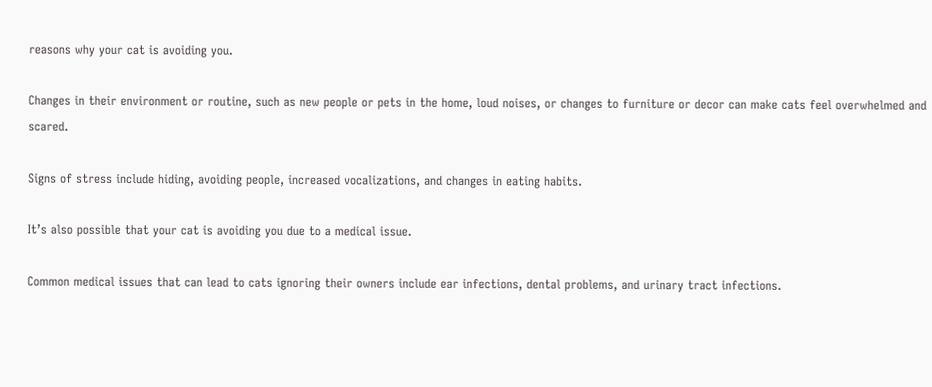reasons why your cat is avoiding you.

Changes in their environment or routine, such as new people or pets in the home, loud noises, or changes to furniture or decor can make cats feel overwhelmed and scared.

Signs of stress include hiding, avoiding people, increased vocalizations, and changes in eating habits.

It’s also possible that your cat is avoiding you due to a medical issue.

Common medical issues that can lead to cats ignoring their owners include ear infections, dental problems, and urinary tract infections.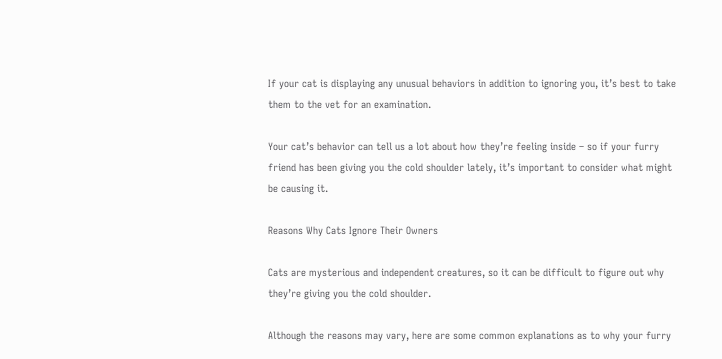If your cat is displaying any unusual behaviors in addition to ignoring you, it’s best to take them to the vet for an examination.

Your cat’s behavior can tell us a lot about how they’re feeling inside – so if your furry friend has been giving you the cold shoulder lately, it’s important to consider what might be causing it.

Reasons Why Cats Ignore Their Owners

Cats are mysterious and independent creatures, so it can be difficult to figure out why they’re giving you the cold shoulder.

Although the reasons may vary, here are some common explanations as to why your furry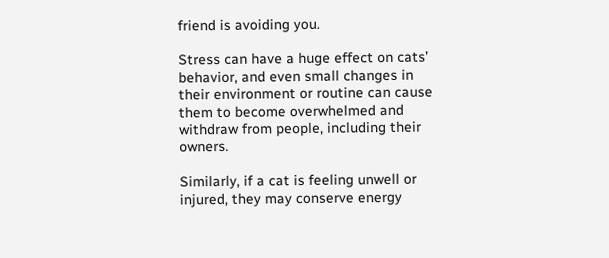friend is avoiding you.

Stress can have a huge effect on cats’ behavior, and even small changes in their environment or routine can cause them to become overwhelmed and withdraw from people, including their owners.

Similarly, if a cat is feeling unwell or injured, they may conserve energy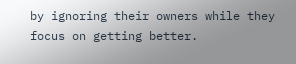by ignoring their owners while they focus on getting better.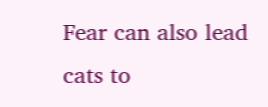Fear can also lead cats to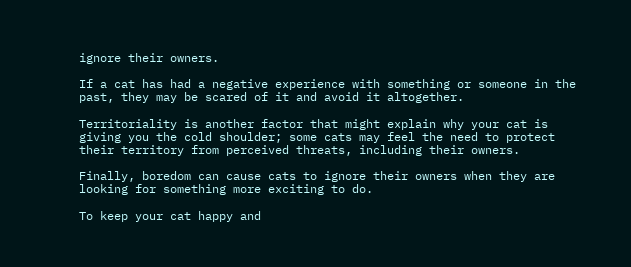ignore their owners.

If a cat has had a negative experience with something or someone in the past, they may be scared of it and avoid it altogether.

Territoriality is another factor that might explain why your cat is giving you the cold shoulder; some cats may feel the need to protect their territory from perceived threats, including their owners.

Finally, boredom can cause cats to ignore their owners when they are looking for something more exciting to do.

To keep your cat happy and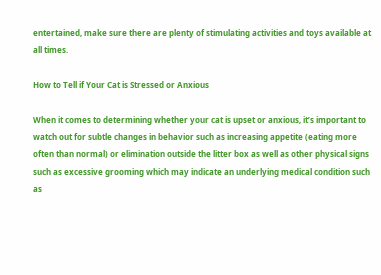entertained, make sure there are plenty of stimulating activities and toys available at all times.

How to Tell if Your Cat is Stressed or Anxious

When it comes to determining whether your cat is upset or anxious, it’s important to watch out for subtle changes in behavior such as increasing appetite (eating more often than normal) or elimination outside the litter box as well as other physical signs such as excessive grooming which may indicate an underlying medical condition such as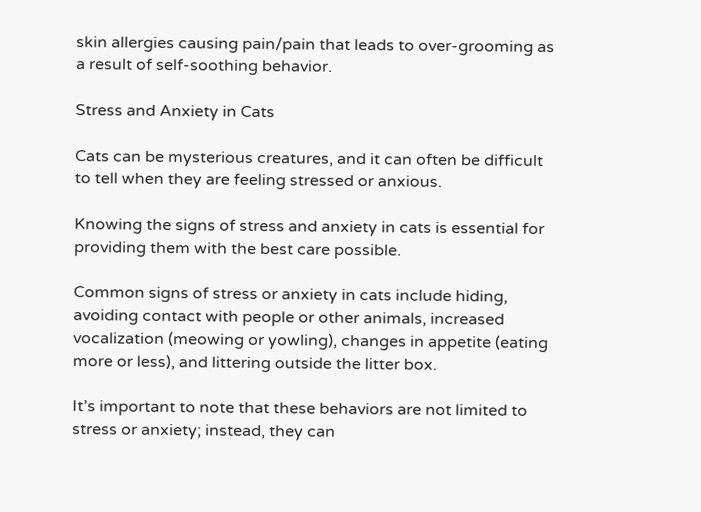skin allergies causing pain/pain that leads to over-grooming as a result of self-soothing behavior.

Stress and Anxiety in Cats

Cats can be mysterious creatures, and it can often be difficult to tell when they are feeling stressed or anxious.

Knowing the signs of stress and anxiety in cats is essential for providing them with the best care possible.

Common signs of stress or anxiety in cats include hiding, avoiding contact with people or other animals, increased vocalization (meowing or yowling), changes in appetite (eating more or less), and littering outside the litter box.

It’s important to note that these behaviors are not limited to stress or anxiety; instead, they can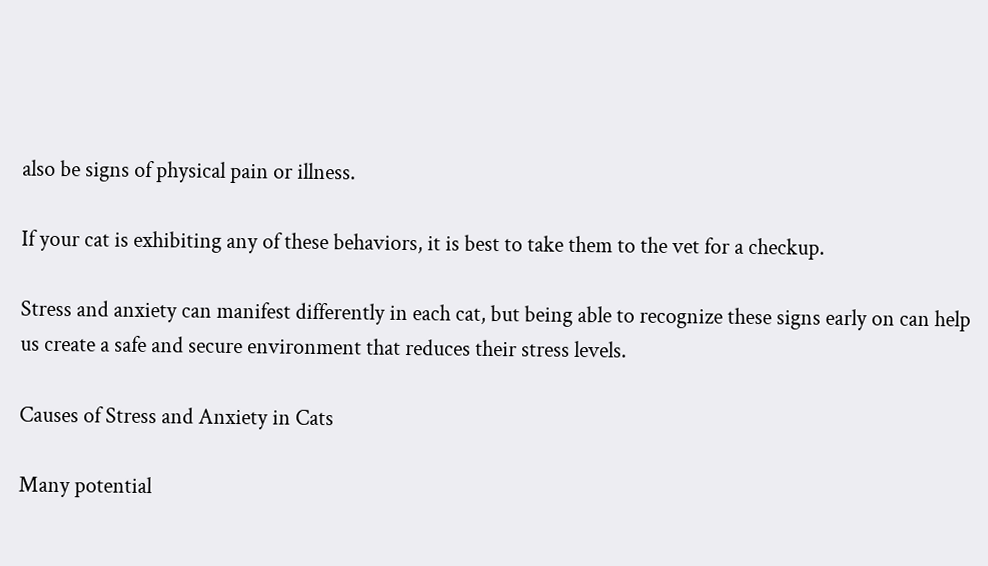also be signs of physical pain or illness.

If your cat is exhibiting any of these behaviors, it is best to take them to the vet for a checkup.

Stress and anxiety can manifest differently in each cat, but being able to recognize these signs early on can help us create a safe and secure environment that reduces their stress levels.

Causes of Stress and Anxiety in Cats

Many potential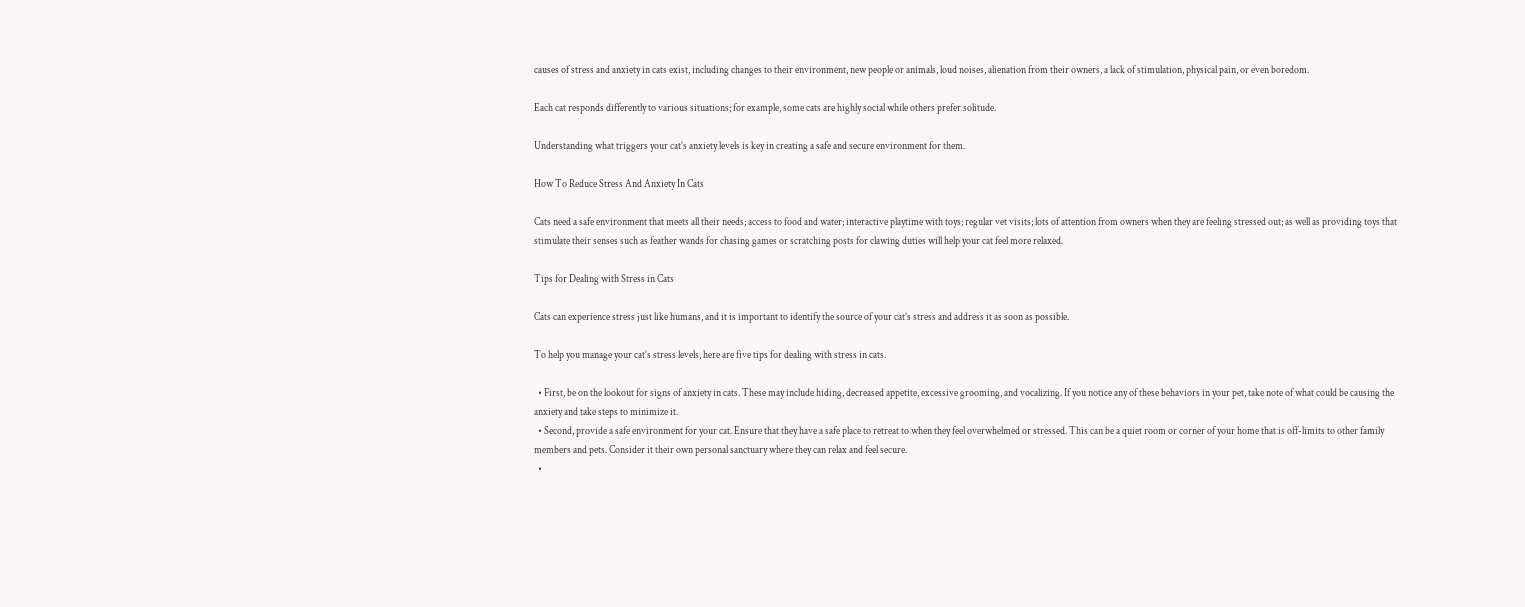causes of stress and anxiety in cats exist, including changes to their environment, new people or animals, loud noises, alienation from their owners, a lack of stimulation, physical pain, or even boredom.

Each cat responds differently to various situations; for example, some cats are highly social while others prefer solitude.

Understanding what triggers your cat’s anxiety levels is key in creating a safe and secure environment for them.

How To Reduce Stress And Anxiety In Cats

Cats need a safe environment that meets all their needs; access to food and water; interactive playtime with toys; regular vet visits; lots of attention from owners when they are feeling stressed out; as well as providing toys that stimulate their senses such as feather wands for chasing games or scratching posts for clawing duties will help your cat feel more relaxed.

Tips for Dealing with Stress in Cats

Cats can experience stress just like humans, and it is important to identify the source of your cat’s stress and address it as soon as possible.

To help you manage your cat’s stress levels, here are five tips for dealing with stress in cats.

  • First, be on the lookout for signs of anxiety in cats. These may include hiding, decreased appetite, excessive grooming, and vocalizing. If you notice any of these behaviors in your pet, take note of what could be causing the anxiety and take steps to minimize it.
  • Second, provide a safe environment for your cat. Ensure that they have a safe place to retreat to when they feel overwhelmed or stressed. This can be a quiet room or corner of your home that is off-limits to other family members and pets. Consider it their own personal sanctuary where they can relax and feel secure.
  •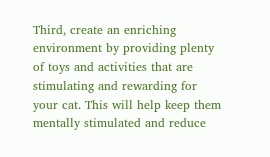Third, create an enriching environment by providing plenty of toys and activities that are stimulating and rewarding for your cat. This will help keep them mentally stimulated and reduce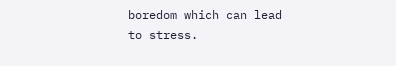boredom which can lead to stress.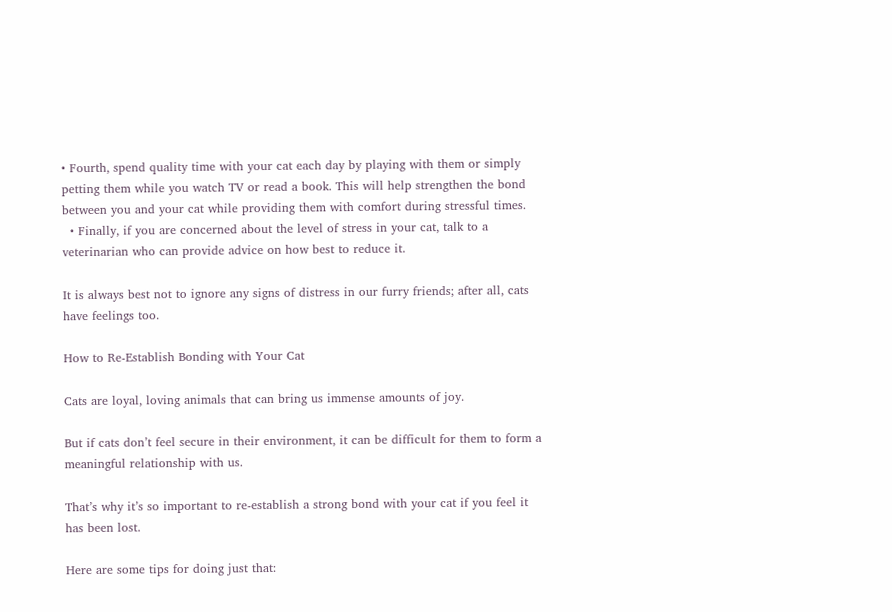• Fourth, spend quality time with your cat each day by playing with them or simply petting them while you watch TV or read a book. This will help strengthen the bond between you and your cat while providing them with comfort during stressful times.
  • Finally, if you are concerned about the level of stress in your cat, talk to a veterinarian who can provide advice on how best to reduce it.

It is always best not to ignore any signs of distress in our furry friends; after all, cats have feelings too.

How to Re-Establish Bonding with Your Cat

Cats are loyal, loving animals that can bring us immense amounts of joy.

But if cats don’t feel secure in their environment, it can be difficult for them to form a meaningful relationship with us.

That’s why it’s so important to re-establish a strong bond with your cat if you feel it has been lost.

Here are some tips for doing just that: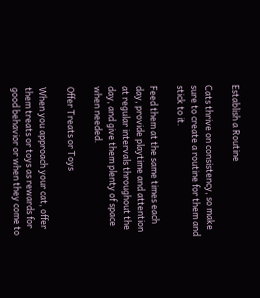Establish a Routine

Cats thrive on consistency, so make sure to create a routine for them and stick to it.

Feed them at the same times each day, provide playtime and attention at regular intervals throughout the day, and give them plenty of space when needed.

Offer Treats or Toys

When you approach your cat, offer them treats or toys as rewards for good behavior or when they come to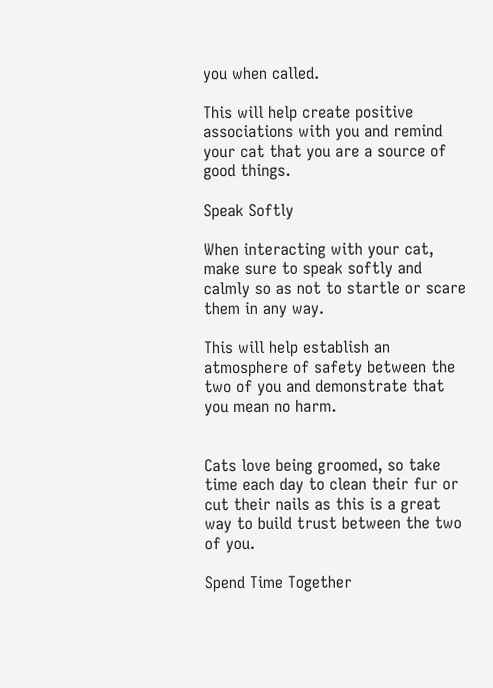you when called.

This will help create positive associations with you and remind your cat that you are a source of good things.

Speak Softly

When interacting with your cat, make sure to speak softly and calmly so as not to startle or scare them in any way.

This will help establish an atmosphere of safety between the two of you and demonstrate that you mean no harm.


Cats love being groomed, so take time each day to clean their fur or cut their nails as this is a great way to build trust between the two of you.

Spend Time Together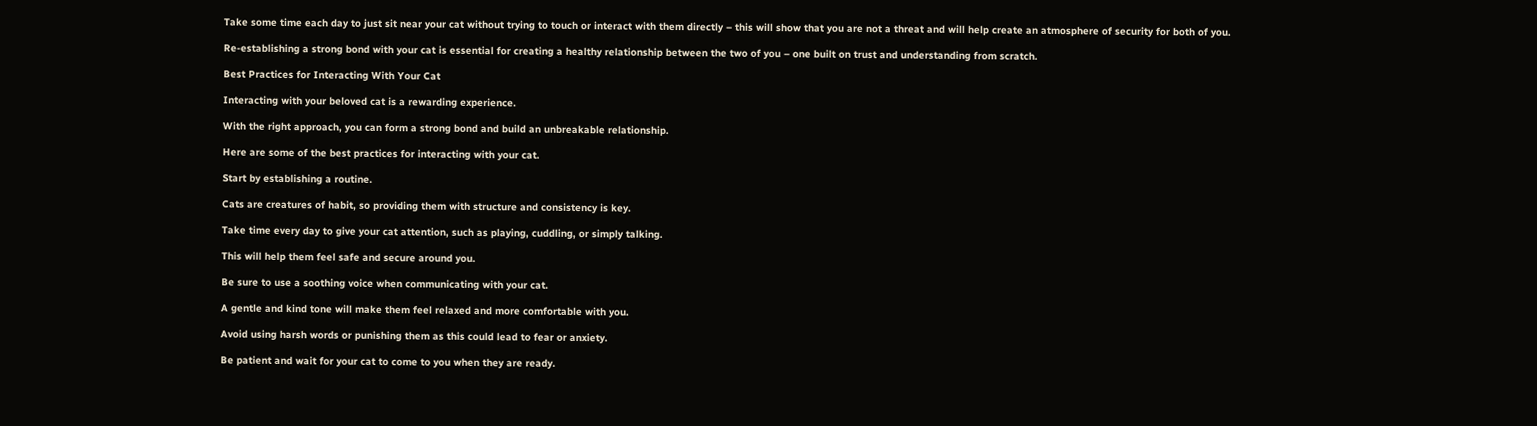Take some time each day to just sit near your cat without trying to touch or interact with them directly – this will show that you are not a threat and will help create an atmosphere of security for both of you.

Re-establishing a strong bond with your cat is essential for creating a healthy relationship between the two of you – one built on trust and understanding from scratch.

Best Practices for Interacting With Your Cat

Interacting with your beloved cat is a rewarding experience.

With the right approach, you can form a strong bond and build an unbreakable relationship.

Here are some of the best practices for interacting with your cat.

Start by establishing a routine.

Cats are creatures of habit, so providing them with structure and consistency is key.

Take time every day to give your cat attention, such as playing, cuddling, or simply talking.

This will help them feel safe and secure around you.

Be sure to use a soothing voice when communicating with your cat.

A gentle and kind tone will make them feel relaxed and more comfortable with you.

Avoid using harsh words or punishing them as this could lead to fear or anxiety.

Be patient and wait for your cat to come to you when they are ready.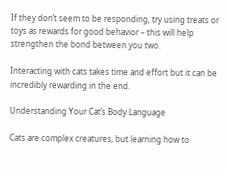If they don’t seem to be responding, try using treats or toys as rewards for good behavior – this will help strengthen the bond between you two.

Interacting with cats takes time and effort but it can be incredibly rewarding in the end.

Understanding Your Cat’s Body Language

Cats are complex creatures, but learning how to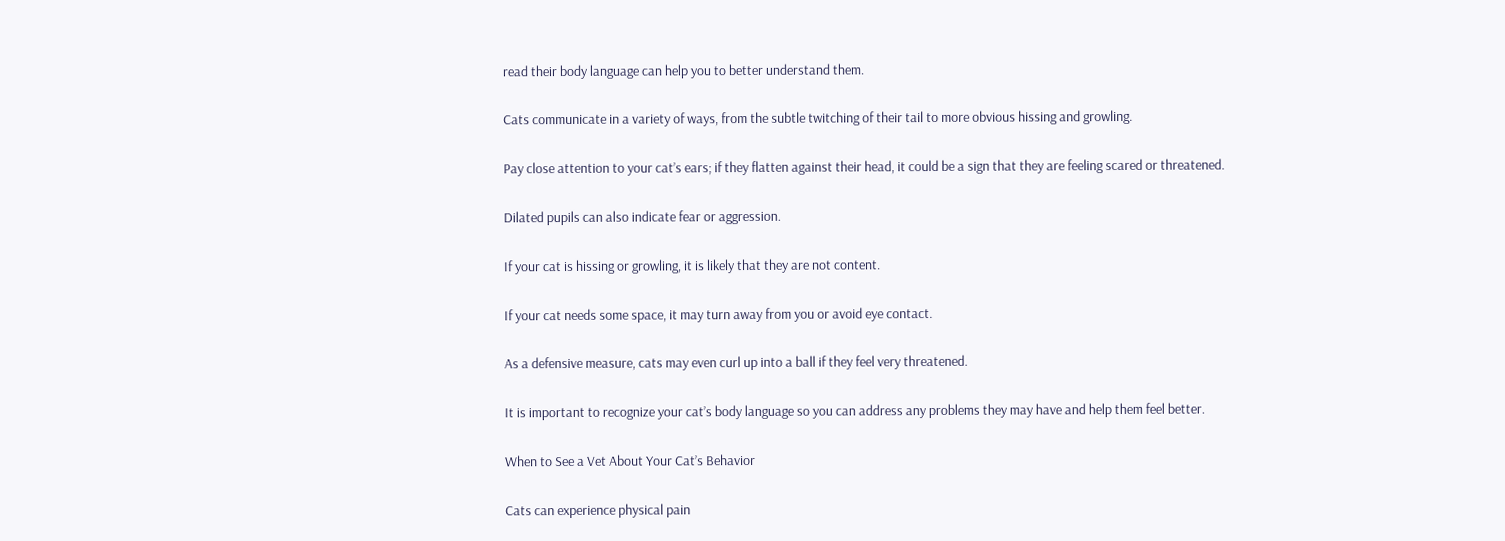read their body language can help you to better understand them.

Cats communicate in a variety of ways, from the subtle twitching of their tail to more obvious hissing and growling.

Pay close attention to your cat’s ears; if they flatten against their head, it could be a sign that they are feeling scared or threatened.

Dilated pupils can also indicate fear or aggression.

If your cat is hissing or growling, it is likely that they are not content.

If your cat needs some space, it may turn away from you or avoid eye contact.

As a defensive measure, cats may even curl up into a ball if they feel very threatened.

It is important to recognize your cat’s body language so you can address any problems they may have and help them feel better.

When to See a Vet About Your Cat’s Behavior

Cats can experience physical pain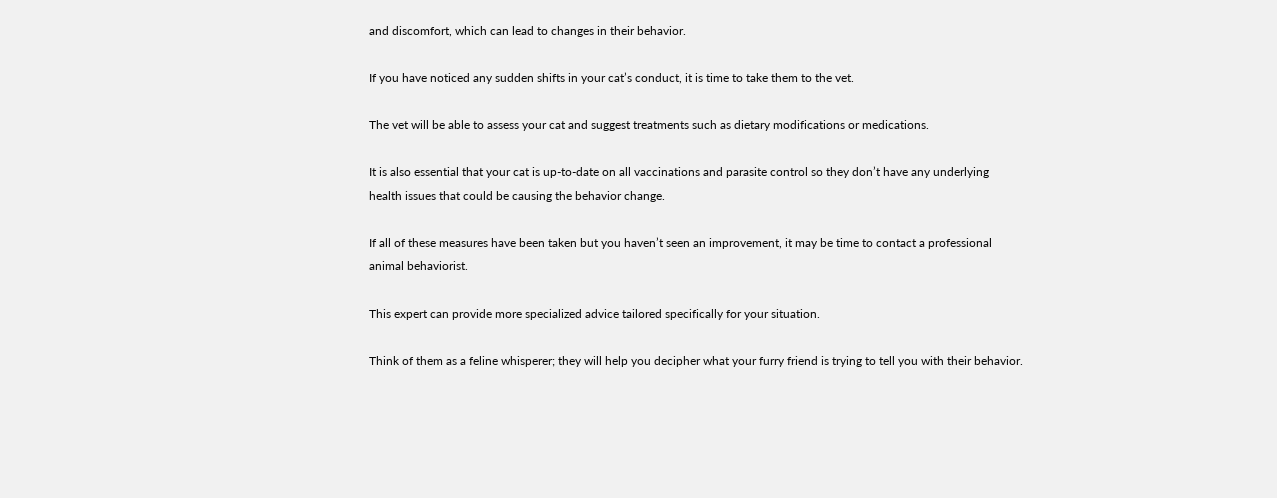and discomfort, which can lead to changes in their behavior.

If you have noticed any sudden shifts in your cat’s conduct, it is time to take them to the vet.

The vet will be able to assess your cat and suggest treatments such as dietary modifications or medications.

It is also essential that your cat is up-to-date on all vaccinations and parasite control so they don’t have any underlying health issues that could be causing the behavior change.

If all of these measures have been taken but you haven’t seen an improvement, it may be time to contact a professional animal behaviorist.

This expert can provide more specialized advice tailored specifically for your situation.

Think of them as a feline whisperer; they will help you decipher what your furry friend is trying to tell you with their behavior.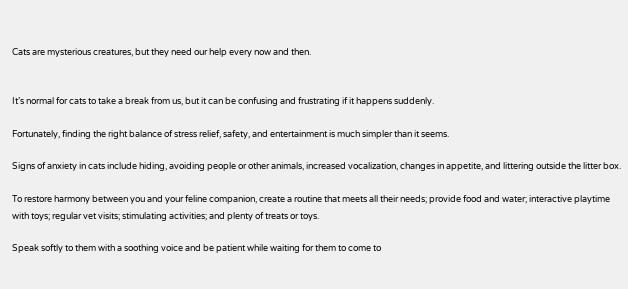Cats are mysterious creatures, but they need our help every now and then.


It’s normal for cats to take a break from us, but it can be confusing and frustrating if it happens suddenly.

Fortunately, finding the right balance of stress relief, safety, and entertainment is much simpler than it seems.

Signs of anxiety in cats include hiding, avoiding people or other animals, increased vocalization, changes in appetite, and littering outside the litter box.

To restore harmony between you and your feline companion, create a routine that meets all their needs; provide food and water; interactive playtime with toys; regular vet visits; stimulating activities; and plenty of treats or toys.

Speak softly to them with a soothing voice and be patient while waiting for them to come to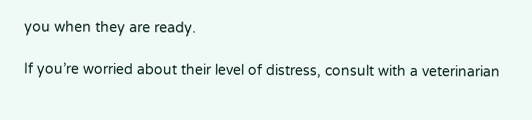you when they are ready.

If you’re worried about their level of distress, consult with a veterinarian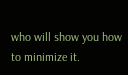who will show you how to minimize it.